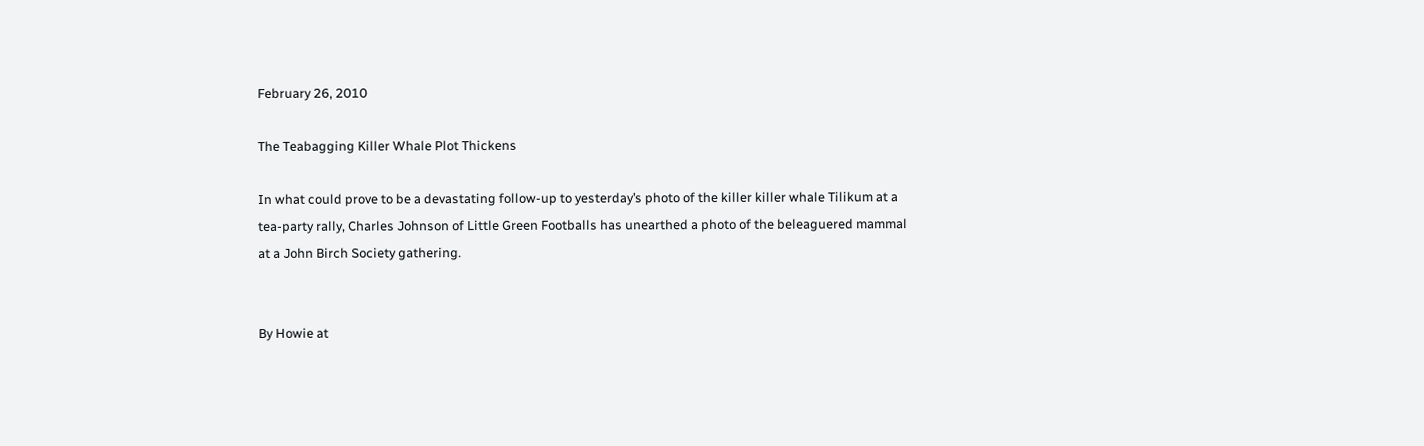February 26, 2010

The Teabagging Killer Whale Plot Thickens

In what could prove to be a devastating follow-up to yesterday’s photo of the killer killer whale Tilikum at a tea-party rally, Charles Johnson of Little Green Footballs has unearthed a photo of the beleaguered mammal at a John Birch Society gathering.


By Howie at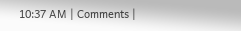10:37 AM | Comments |